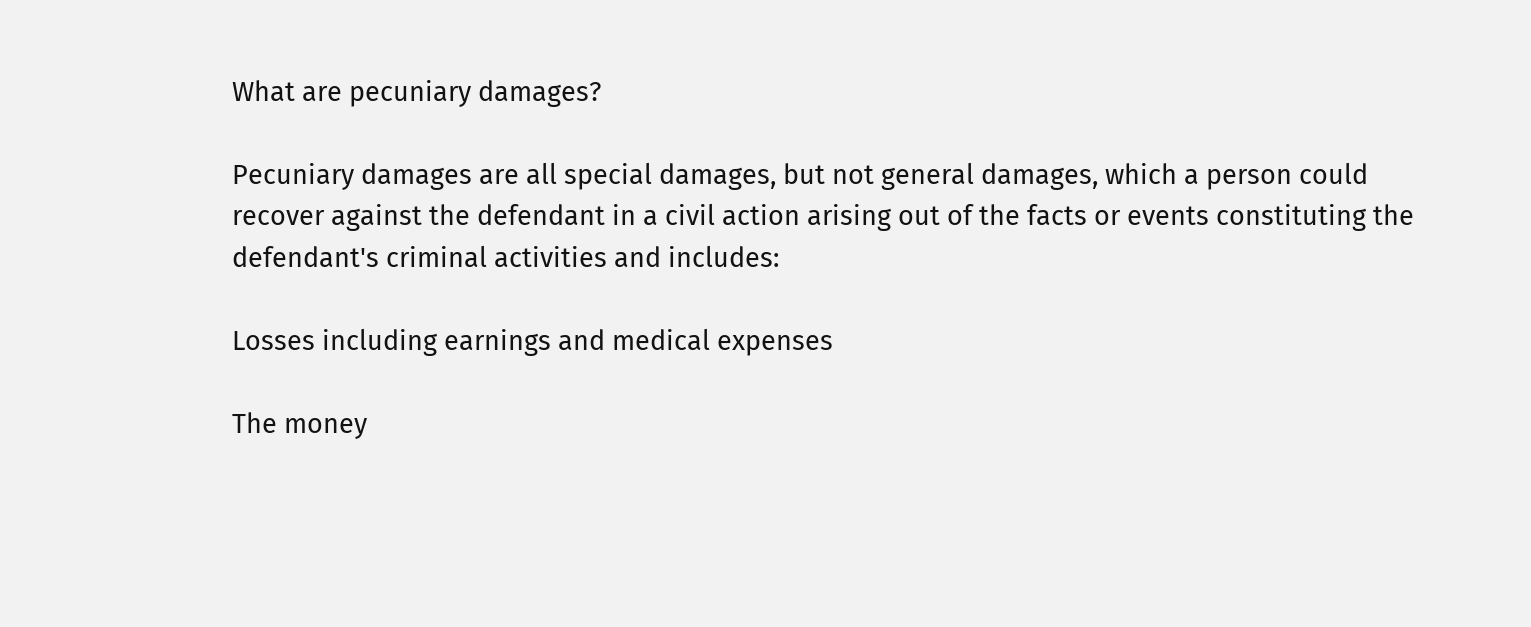What are pecuniary damages?

Pecuniary damages are all special damages, but not general damages, which a person could recover against the defendant in a civil action arising out of the facts or events constituting the defendant's criminal activities and includes:

Losses including earnings and medical expenses

The money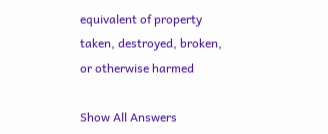equivalent of property taken, destroyed, broken, or otherwise harmed

Show All Answers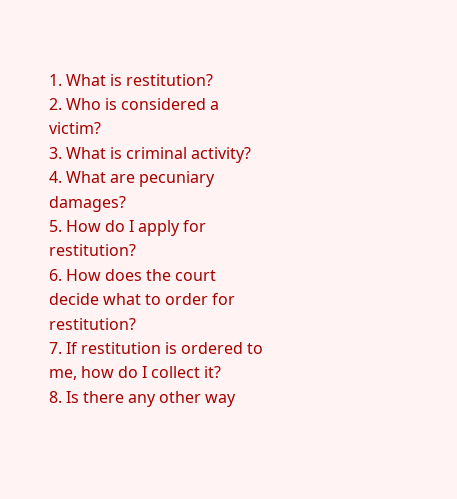1. What is restitution?
2. Who is considered a victim?
3. What is criminal activity?
4. What are pecuniary damages?
5. How do I apply for restitution?
6. How does the court decide what to order for restitution?
7. If restitution is ordered to me, how do I collect it?
8. Is there any other way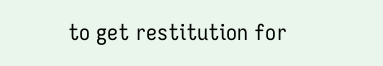to get restitution for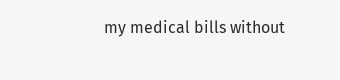my medical bills without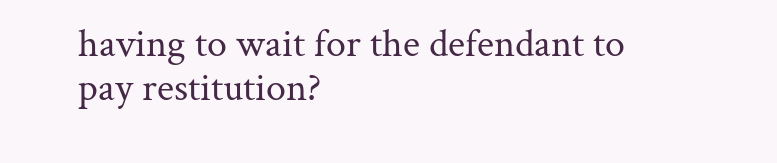having to wait for the defendant to pay restitution?